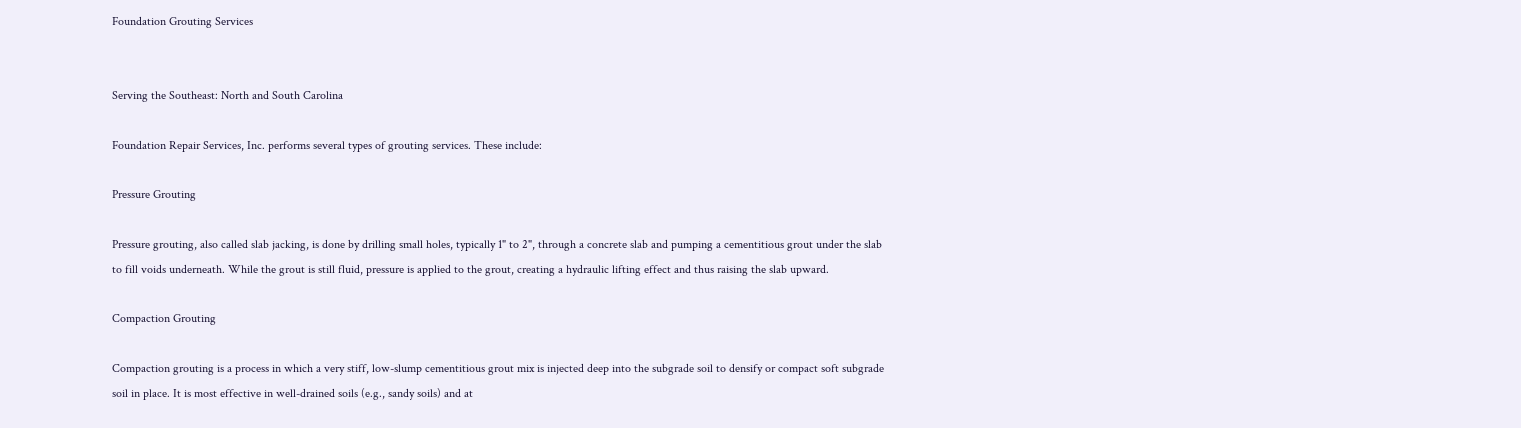Foundation Grouting Services


Serving the Southeast: North and South Carolina

Foundation Repair Services, Inc. performs several types of grouting services. These include:

Pressure Grouting

Pressure grouting, also called slab jacking, is done by drilling small holes, typically 1" to 2", through a concrete slab and pumping a cementitious grout under the slab to fill voids underneath. While the grout is still fluid, pressure is applied to the grout, creating a hydraulic lifting effect and thus raising the slab upward.

Compaction Grouting

Compaction grouting is a process in which a very stiff, low-slump cementitious grout mix is injected deep into the subgrade soil to densify or compact soft subgrade soil in place. It is most effective in well-drained soils (e.g., sandy soils) and at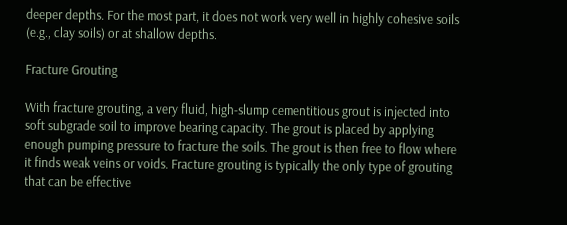deeper depths. For the most part, it does not work very well in highly cohesive soils (e.g., clay soils) or at shallow depths.

Fracture Grouting

With fracture grouting, a very fluid, high-slump cementitious grout is injected into soft subgrade soil to improve bearing capacity. The grout is placed by applying enough pumping pressure to fracture the soils. The grout is then free to flow where it finds weak veins or voids. Fracture grouting is typically the only type of grouting that can be effective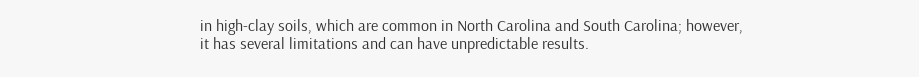in high-clay soils, which are common in North Carolina and South Carolina; however, it has several limitations and can have unpredictable results.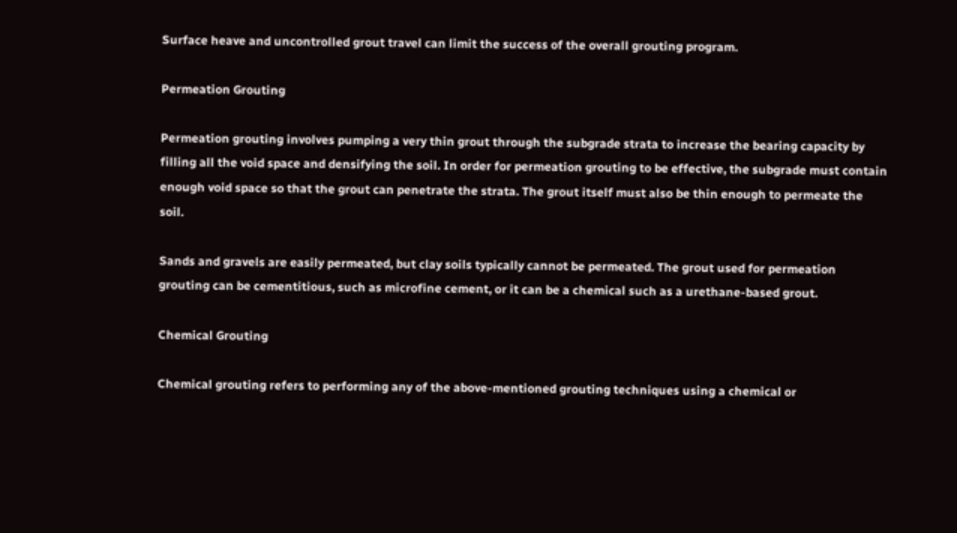Surface heave and uncontrolled grout travel can limit the success of the overall grouting program.

Permeation Grouting

Permeation grouting involves pumping a very thin grout through the subgrade strata to increase the bearing capacity by filling all the void space and densifying the soil. In order for permeation grouting to be effective, the subgrade must contain enough void space so that the grout can penetrate the strata. The grout itself must also be thin enough to permeate the soil.

Sands and gravels are easily permeated, but clay soils typically cannot be permeated. The grout used for permeation grouting can be cementitious, such as microfine cement, or it can be a chemical such as a urethane-based grout.

Chemical Grouting

Chemical grouting refers to performing any of the above-mentioned grouting techniques using a chemical or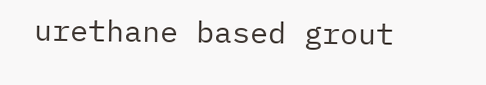urethane based grout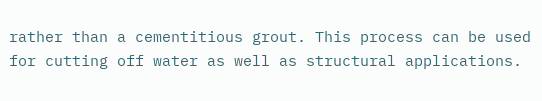rather than a cementitious grout. This process can be used for cutting off water as well as structural applications.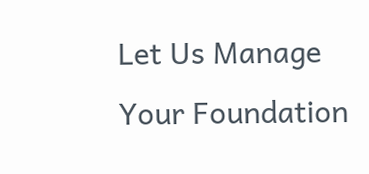Let Us Manage Your Foundation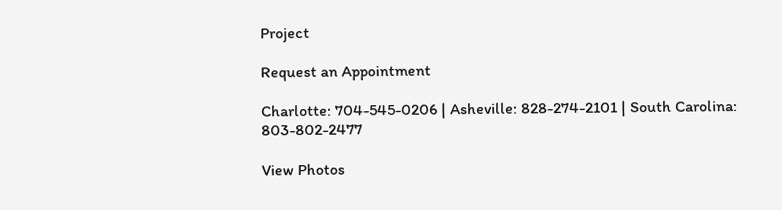Project

Request an Appointment

Charlotte: 704-545-0206 | Asheville: 828-274-2101 | South Carolina: 803-802-2477

View Photos